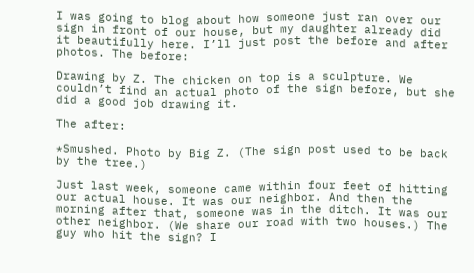I was going to blog about how someone just ran over our sign in front of our house, but my daughter already did it beautifully here. I’ll just post the before and after photos. The before:

Drawing by Z. The chicken on top is a sculpture. We couldn’t find an actual photo of the sign before, but she did a good job drawing it.

The after:

*Smushed. Photo by Big Z. (The sign post used to be back by the tree.)

Just last week, someone came within four feet of hitting our actual house. It was our neighbor. And then the morning after that, someone was in the ditch. It was our other neighbor. (We share our road with two houses.) The guy who hit the sign? I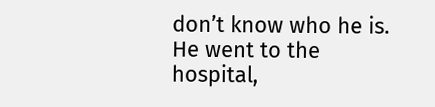don’t know who he is. He went to the hospital,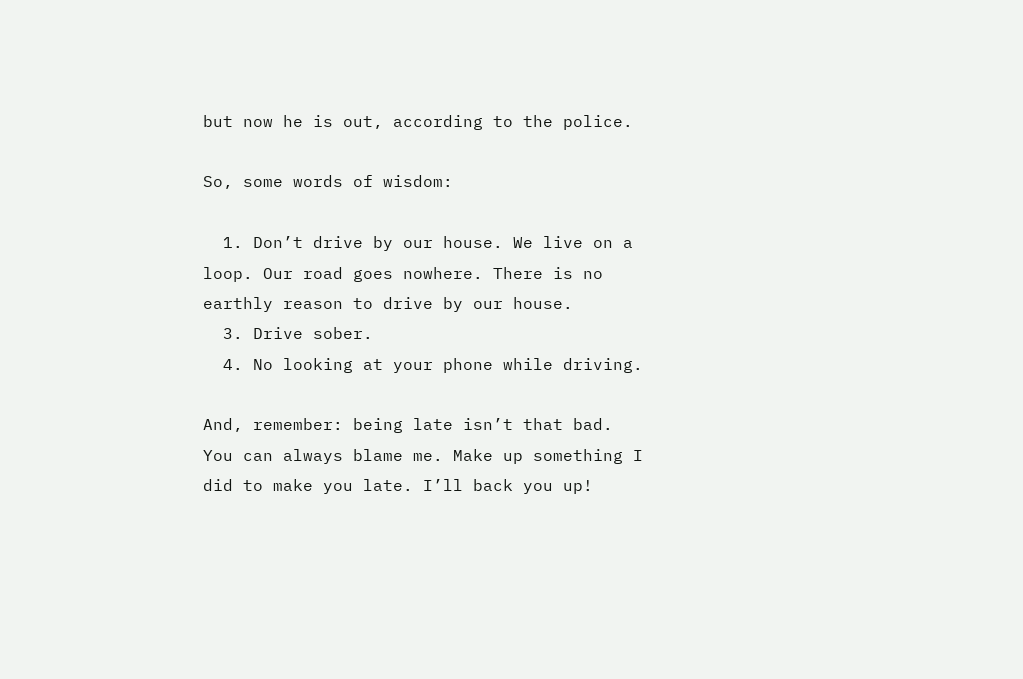but now he is out, according to the police.

So, some words of wisdom:

  1. Don’t drive by our house. We live on a loop. Our road goes nowhere. There is no earthly reason to drive by our house.
  3. Drive sober.
  4. No looking at your phone while driving.

And, remember: being late isn’t that bad. You can always blame me. Make up something I did to make you late. I’ll back you up!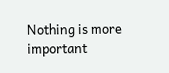Nothing is more important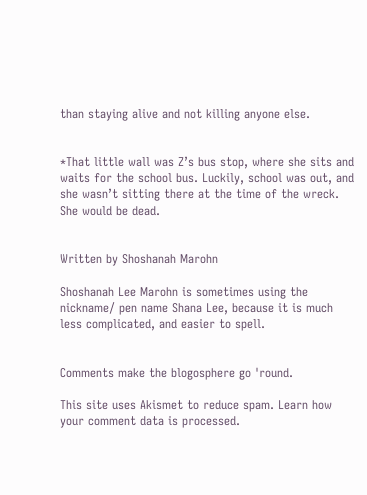than staying alive and not killing anyone else.


*That little wall was Z’s bus stop, where she sits and waits for the school bus. Luckily, school was out, and she wasn’t sitting there at the time of the wreck. She would be dead.


Written by Shoshanah Marohn

Shoshanah Lee Marohn is sometimes using the nickname/ pen name Shana Lee, because it is much less complicated, and easier to spell.


Comments make the blogosphere go 'round.

This site uses Akismet to reduce spam. Learn how your comment data is processed.